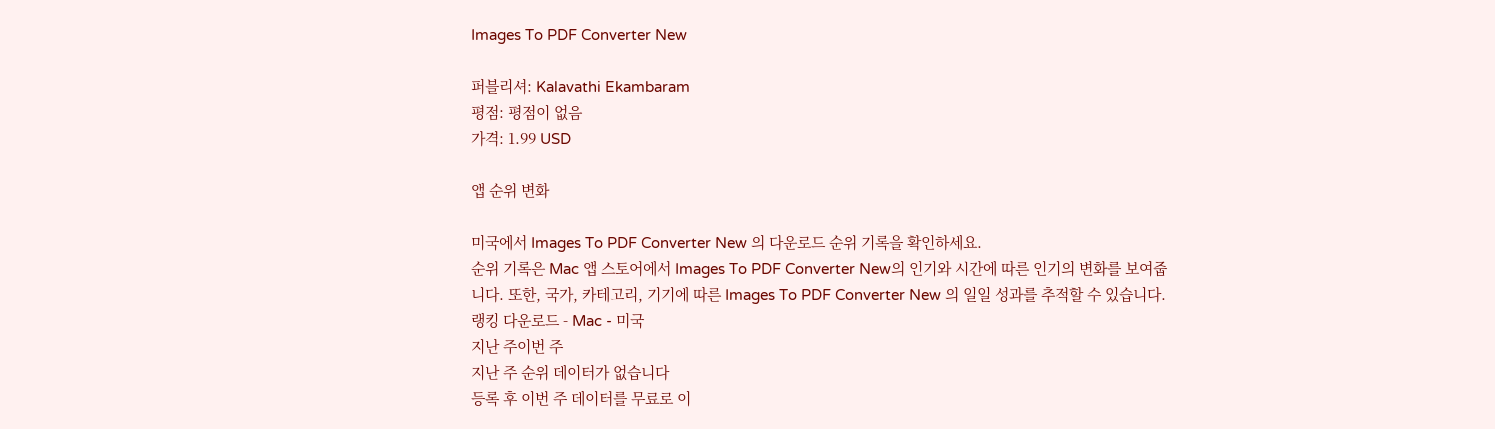Images To PDF Converter New

퍼블리셔: Kalavathi Ekambaram
평점: 평점이 없음
가격: 1.99 USD

앱 순위 변화

미국에서 Images To PDF Converter New 의 다운로드 순위 기록을 확인하세요.
순위 기록은 Mac 앱 스토어에서 Images To PDF Converter New의 인기와 시간에 따른 인기의 변화를 보여줍니다. 또한, 국가, 카테고리, 기기에 따른 Images To PDF Converter New 의 일일 성과를 추적할 수 있습니다.
랭킹 다운로드 - Mac - 미국
지난 주이번 주
지난 주 순위 데이터가 없습니다
등록 후 이번 주 데이터를 무료로 이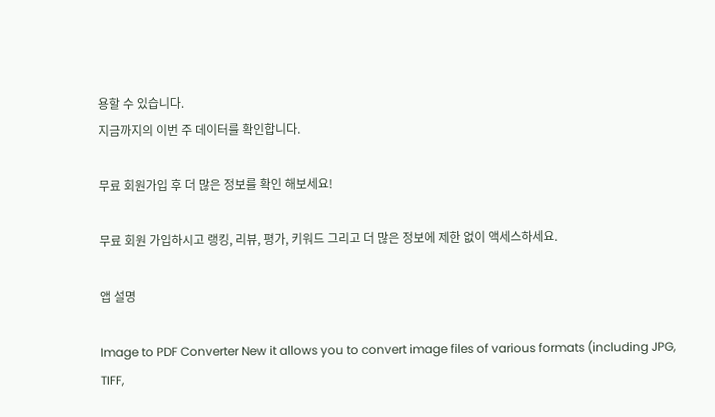용할 수 있습니다.
지금까지의 이번 주 데이터를 확인합니다.

무료 회원가입 후 더 많은 정보를 확인 해보세요!

무료 회원 가입하시고 랭킹, 리뷰, 평가, 키워드 그리고 더 많은 정보에 제한 없이 액세스하세요.

앱 설명

Image to PDF Converter New it allows you to convert image files of various formats (including JPG, TIFF,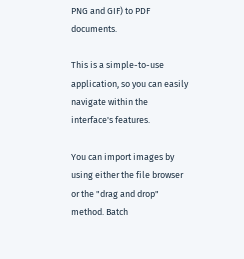PNG and GIF) to PDF documents.

This is a simple-to-use application, so you can easily navigate within the interface's features.

You can import images by using either the file browser or the "drag and drop" method. Batch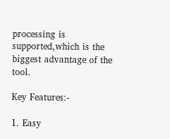processing is supported,which is the biggest advantage of the tool.

Key Features:-

1. Easy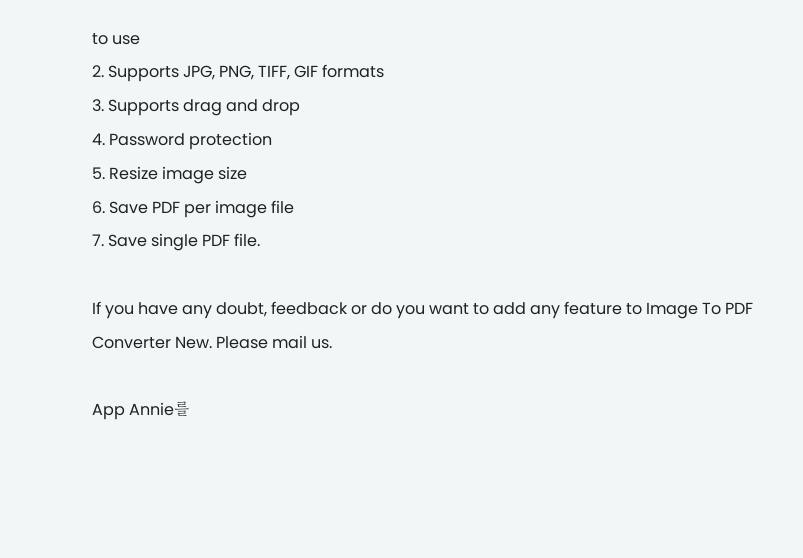to use
2. Supports JPG, PNG, TIFF, GIF formats
3. Supports drag and drop
4. Password protection
5. Resize image size
6. Save PDF per image file
7. Save single PDF file.

If you have any doubt, feedback or do you want to add any feature to Image To PDF Converter New. Please mail us.

App Annie를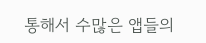통해서 수많은 앱들의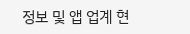정보 및 앱 업계 현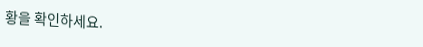황을 확인하세요.